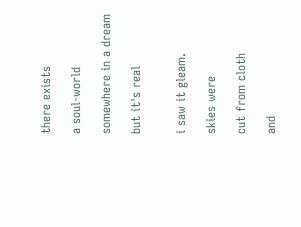there exists

a soul-world

somewhere in a dream

but it's real


i saw it gleam.

skies were

cut from cloth

and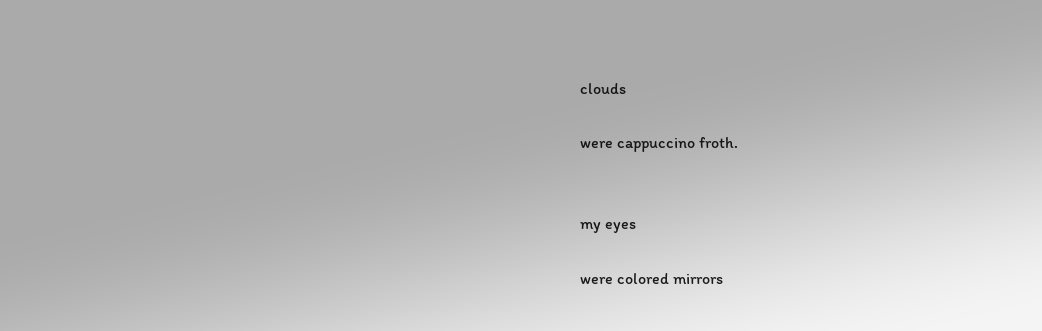clouds

were cappuccino froth.


my eyes

were colored mirrors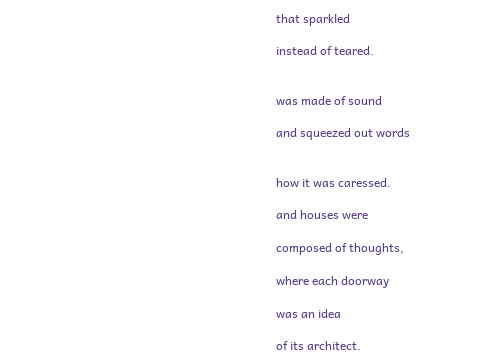that sparkled

instead of teared.


was made of sound

and squeezed out words


how it was caressed.

and houses were

composed of thoughts,

where each doorway

was an idea

of its architect.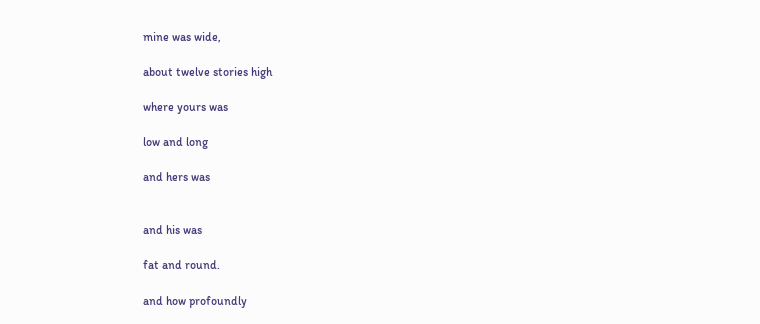mine was wide,

about twelve stories high

where yours was

low and long

and hers was


and his was

fat and round.

and how profoundly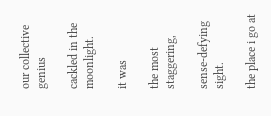our collective genius

cackled in the moonlight.

it was

the most staggering,

sense-defying sight.

the place i go at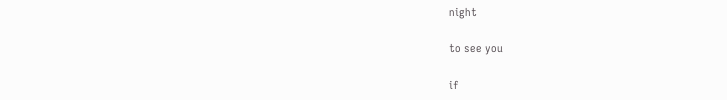night

to see you

if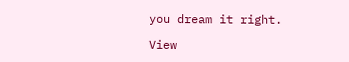you dream it right.

View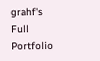grahf's Full Portfolio